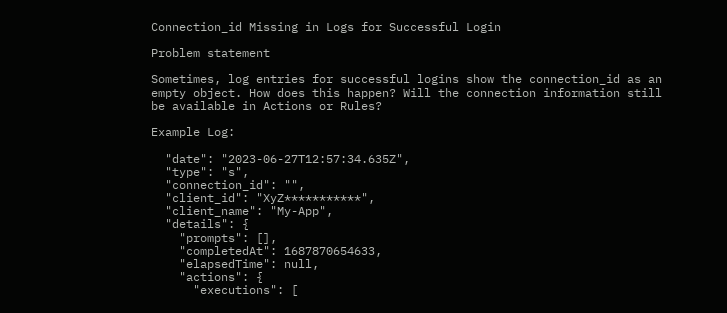Connection_id Missing in Logs for Successful Login

Problem statement

Sometimes, log entries for successful logins show the connection_id as an empty object. How does this happen? Will the connection information still be available in Actions or Rules?

Example Log:

  "date": "2023-06-27T12:57:34.635Z",
  "type": "s",
  "connection_id": "",
  "client_id": "XyZ***********",
  "client_name": "My-App",
  "details": {
    "prompts": [],
    "completedAt": 1687870654633,
    "elapsedTime": null,
    "actions": {
      "executions": [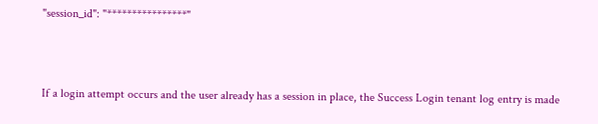"session_id": "****************"



If a login attempt occurs and the user already has a session in place, the Success Login tenant log entry is made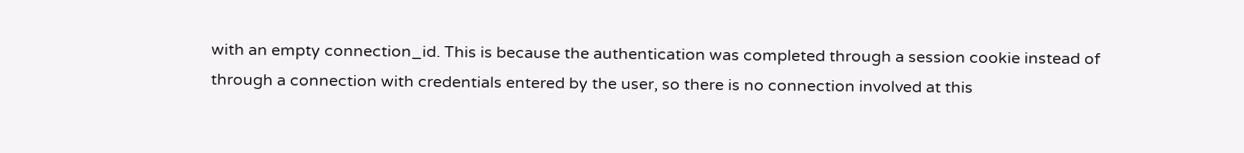with an empty connection_id. This is because the authentication was completed through a session cookie instead of through a connection with credentials entered by the user, so there is no connection involved at this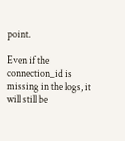point.

Even if the connection_id is missing in the logs, it will still be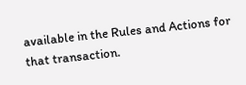available in the Rules and Actions for that transaction.